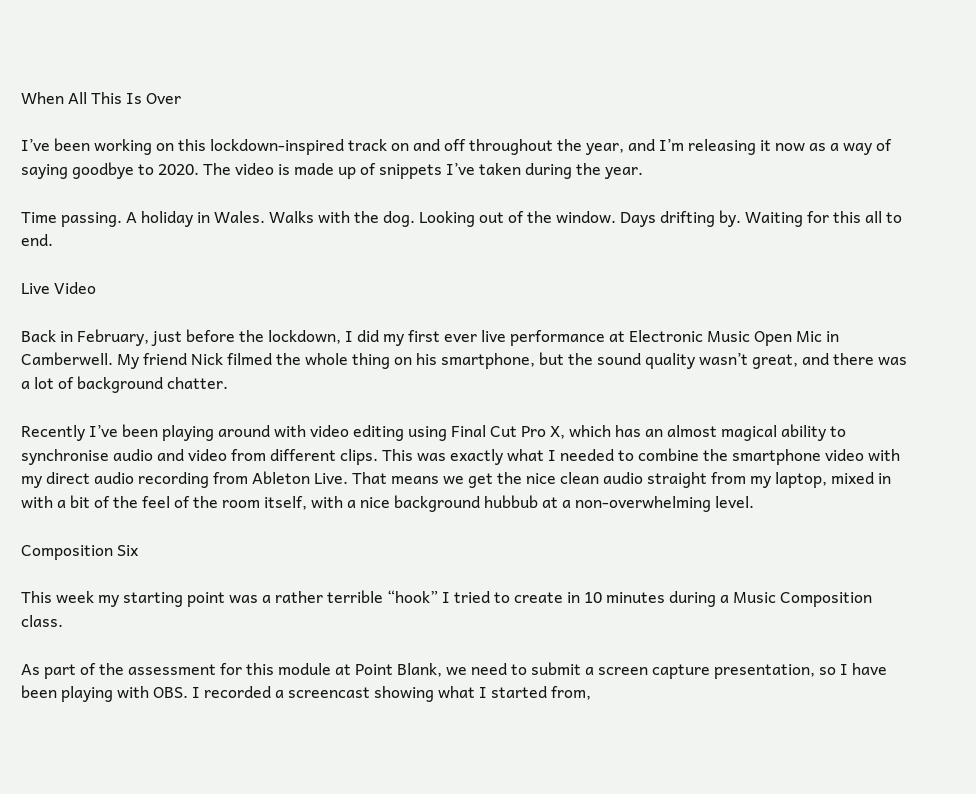When All This Is Over

I’ve been working on this lockdown-inspired track on and off throughout the year, and I’m releasing it now as a way of saying goodbye to 2020. The video is made up of snippets I’ve taken during the year.

Time passing. A holiday in Wales. Walks with the dog. Looking out of the window. Days drifting by. Waiting for this all to end.

Live Video

Back in February, just before the lockdown, I did my first ever live performance at Electronic Music Open Mic in Camberwell. My friend Nick filmed the whole thing on his smartphone, but the sound quality wasn’t great, and there was a lot of background chatter.

Recently I’ve been playing around with video editing using Final Cut Pro X, which has an almost magical ability to synchronise audio and video from different clips. This was exactly what I needed to combine the smartphone video with my direct audio recording from Ableton Live. That means we get the nice clean audio straight from my laptop, mixed in with a bit of the feel of the room itself, with a nice background hubbub at a non-overwhelming level.

Composition Six

This week my starting point was a rather terrible “hook” I tried to create in 10 minutes during a Music Composition class.

As part of the assessment for this module at Point Blank, we need to submit a screen capture presentation, so I have been playing with OBS. I recorded a screencast showing what I started from,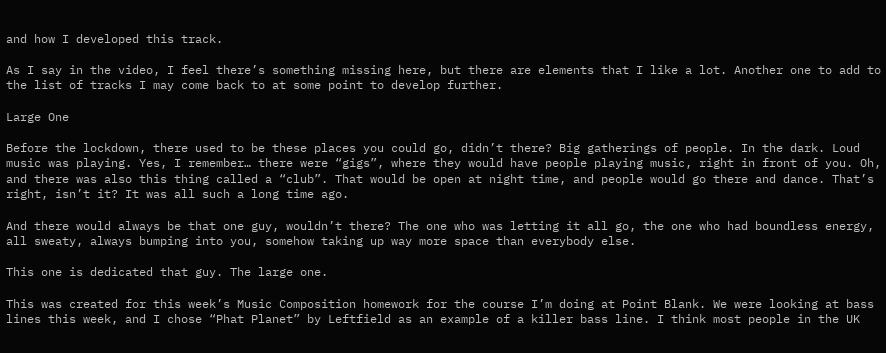and how I developed this track.

As I say in the video, I feel there’s something missing here, but there are elements that I like a lot. Another one to add to the list of tracks I may come back to at some point to develop further.

Large One

Before the lockdown, there used to be these places you could go, didn’t there? Big gatherings of people. In the dark. Loud music was playing. Yes, I remember… there were “gigs”, where they would have people playing music, right in front of you. Oh, and there was also this thing called a “club”. That would be open at night time, and people would go there and dance. That’s right, isn’t it? It was all such a long time ago.

And there would always be that one guy, wouldn’t there? The one who was letting it all go, the one who had boundless energy, all sweaty, always bumping into you, somehow taking up way more space than everybody else.

This one is dedicated that guy. The large one.

This was created for this week’s Music Composition homework for the course I’m doing at Point Blank. We were looking at bass lines this week, and I chose “Phat Planet” by Leftfield as an example of a killer bass line. I think most people in the UK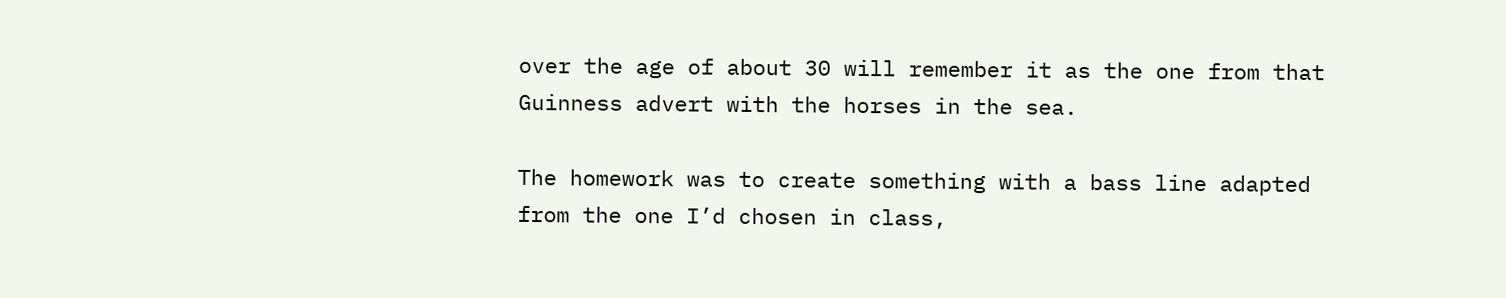over the age of about 30 will remember it as the one from that Guinness advert with the horses in the sea.

The homework was to create something with a bass line adapted from the one I’d chosen in class,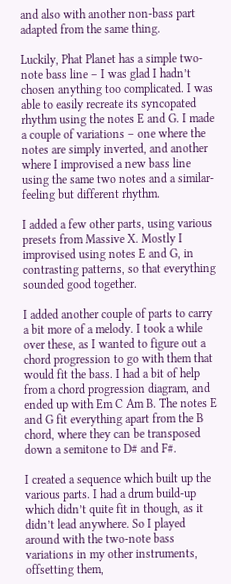and also with another non-bass part adapted from the same thing.

Luckily, Phat Planet has a simple two-note bass line – I was glad I hadn’t chosen anything too complicated. I was able to easily recreate its syncopated rhythm using the notes E and G. I made a couple of variations – one where the notes are simply inverted, and another where I improvised a new bass line using the same two notes and a similar-feeling but different rhythm.

I added a few other parts, using various presets from Massive X. Mostly I improvised using notes E and G, in contrasting patterns, so that everything sounded good together.

I added another couple of parts to carry a bit more of a melody. I took a while over these, as I wanted to figure out a chord progression to go with them that would fit the bass. I had a bit of help from a chord progression diagram, and ended up with Em C Am B. The notes E and G fit everything apart from the B chord, where they can be transposed down a semitone to D# and F#.

I created a sequence which built up the various parts. I had a drum build-up which didn’t quite fit in though, as it didn’t lead anywhere. So I played around with the two-note bass variations in my other instruments, offsetting them,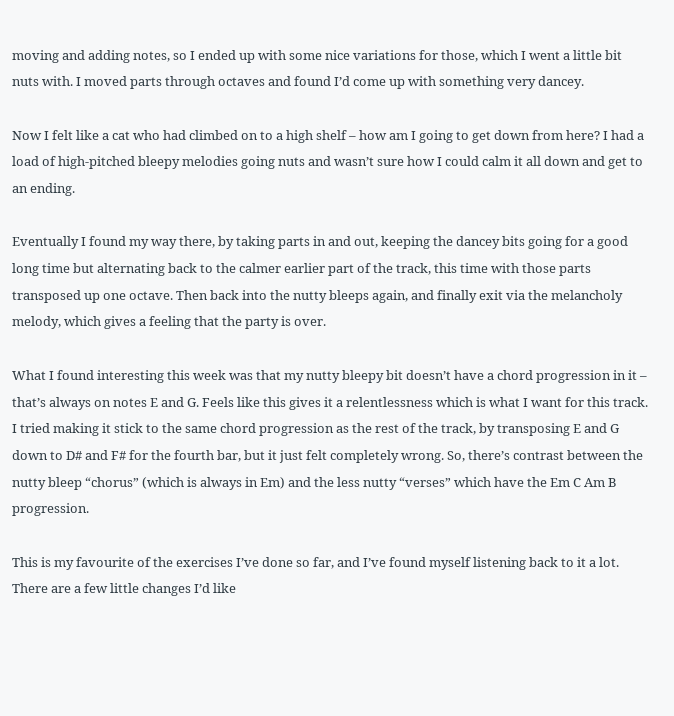moving and adding notes, so I ended up with some nice variations for those, which I went a little bit nuts with. I moved parts through octaves and found I’d come up with something very dancey.

Now I felt like a cat who had climbed on to a high shelf – how am I going to get down from here? I had a load of high-pitched bleepy melodies going nuts and wasn’t sure how I could calm it all down and get to an ending.

Eventually I found my way there, by taking parts in and out, keeping the dancey bits going for a good long time but alternating back to the calmer earlier part of the track, this time with those parts transposed up one octave. Then back into the nutty bleeps again, and finally exit via the melancholy melody, which gives a feeling that the party is over.

What I found interesting this week was that my nutty bleepy bit doesn’t have a chord progression in it – that’s always on notes E and G. Feels like this gives it a relentlessness which is what I want for this track. I tried making it stick to the same chord progression as the rest of the track, by transposing E and G down to D# and F# for the fourth bar, but it just felt completely wrong. So, there’s contrast between the nutty bleep “chorus” (which is always in Em) and the less nutty “verses” which have the Em C Am B progression.

This is my favourite of the exercises I’ve done so far, and I’ve found myself listening back to it a lot. There are a few little changes I’d like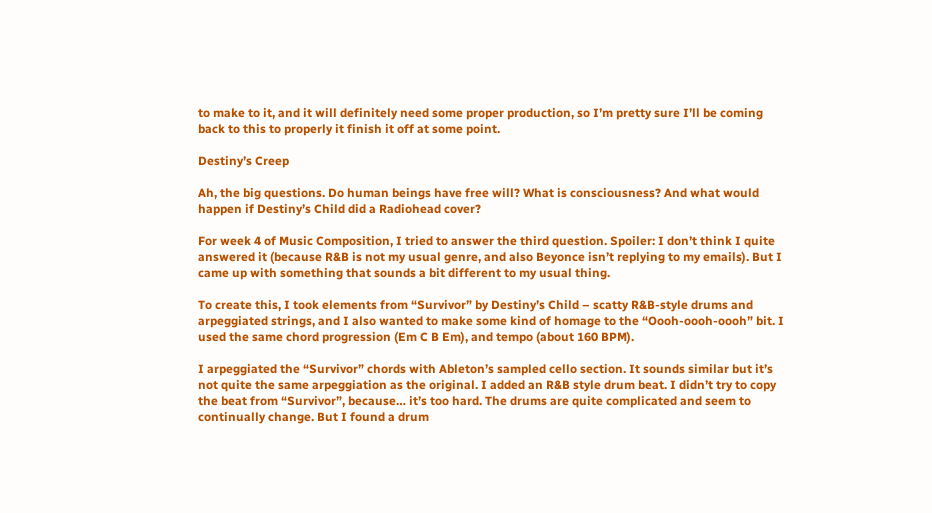to make to it, and it will definitely need some proper production, so I’m pretty sure I’ll be coming back to this to properly it finish it off at some point.

Destiny’s Creep

Ah, the big questions. Do human beings have free will? What is consciousness? And what would happen if Destiny’s Child did a Radiohead cover?

For week 4 of Music Composition, I tried to answer the third question. Spoiler: I don’t think I quite answered it (because R&B is not my usual genre, and also Beyonce isn’t replying to my emails). But I came up with something that sounds a bit different to my usual thing.

To create this, I took elements from “Survivor” by Destiny’s Child – scatty R&B-style drums and arpeggiated strings, and I also wanted to make some kind of homage to the “Oooh-oooh-oooh” bit. I used the same chord progression (Em C B Em), and tempo (about 160 BPM).

I arpeggiated the “Survivor” chords with Ableton’s sampled cello section. It sounds similar but it’s not quite the same arpeggiation as the original. I added an R&B style drum beat. I didn’t try to copy the beat from “Survivor”, because… it’s too hard. The drums are quite complicated and seem to continually change. But I found a drum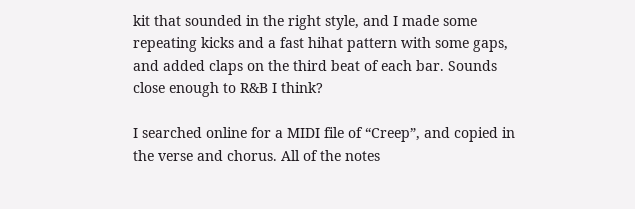kit that sounded in the right style, and I made some repeating kicks and a fast hihat pattern with some gaps, and added claps on the third beat of each bar. Sounds close enough to R&B I think?

I searched online for a MIDI file of “Creep”, and copied in the verse and chorus. All of the notes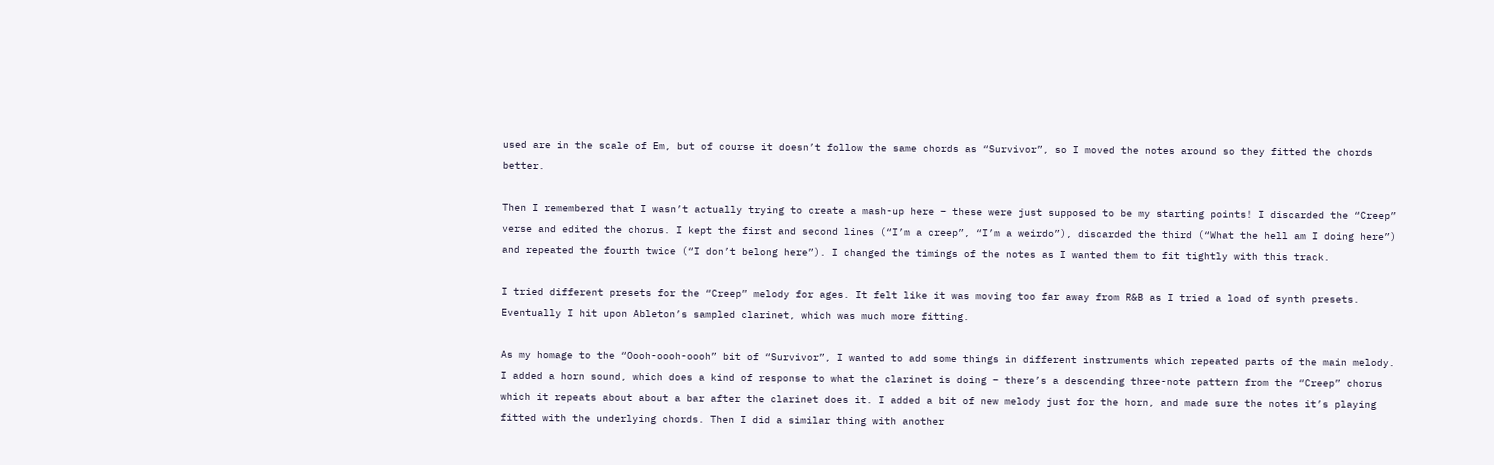used are in the scale of Em, but of course it doesn’t follow the same chords as “Survivor”, so I moved the notes around so they fitted the chords better.

Then I remembered that I wasn’t actually trying to create a mash-up here – these were just supposed to be my starting points! I discarded the “Creep” verse and edited the chorus. I kept the first and second lines (“I’m a creep”, “I’m a weirdo”), discarded the third (“What the hell am I doing here”) and repeated the fourth twice (“I don’t belong here”). I changed the timings of the notes as I wanted them to fit tightly with this track.

I tried different presets for the “Creep” melody for ages. It felt like it was moving too far away from R&B as I tried a load of synth presets. Eventually I hit upon Ableton’s sampled clarinet, which was much more fitting.

As my homage to the “Oooh-oooh-oooh” bit of “Survivor”, I wanted to add some things in different instruments which repeated parts of the main melody. I added a horn sound, which does a kind of response to what the clarinet is doing – there’s a descending three-note pattern from the “Creep” chorus which it repeats about about a bar after the clarinet does it. I added a bit of new melody just for the horn, and made sure the notes it’s playing fitted with the underlying chords. Then I did a similar thing with another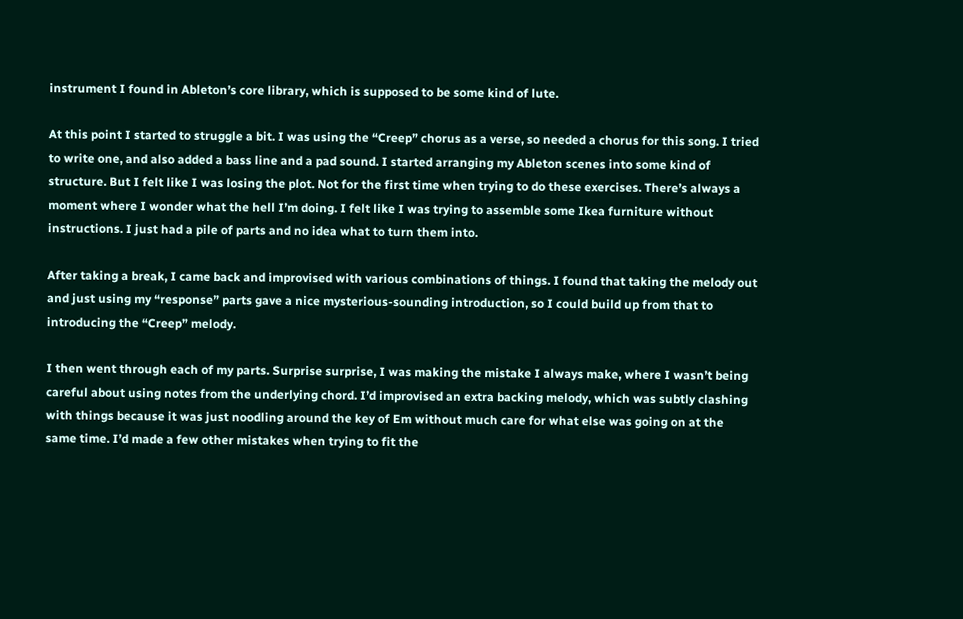instrument I found in Ableton’s core library, which is supposed to be some kind of lute.

At this point I started to struggle a bit. I was using the “Creep” chorus as a verse, so needed a chorus for this song. I tried to write one, and also added a bass line and a pad sound. I started arranging my Ableton scenes into some kind of structure. But I felt like I was losing the plot. Not for the first time when trying to do these exercises. There’s always a moment where I wonder what the hell I’m doing. I felt like I was trying to assemble some Ikea furniture without instructions. I just had a pile of parts and no idea what to turn them into.

After taking a break, I came back and improvised with various combinations of things. I found that taking the melody out and just using my “response” parts gave a nice mysterious-sounding introduction, so I could build up from that to introducing the “Creep” melody.

I then went through each of my parts. Surprise surprise, I was making the mistake I always make, where I wasn’t being careful about using notes from the underlying chord. I’d improvised an extra backing melody, which was subtly clashing with things because it was just noodling around the key of Em without much care for what else was going on at the same time. I’d made a few other mistakes when trying to fit the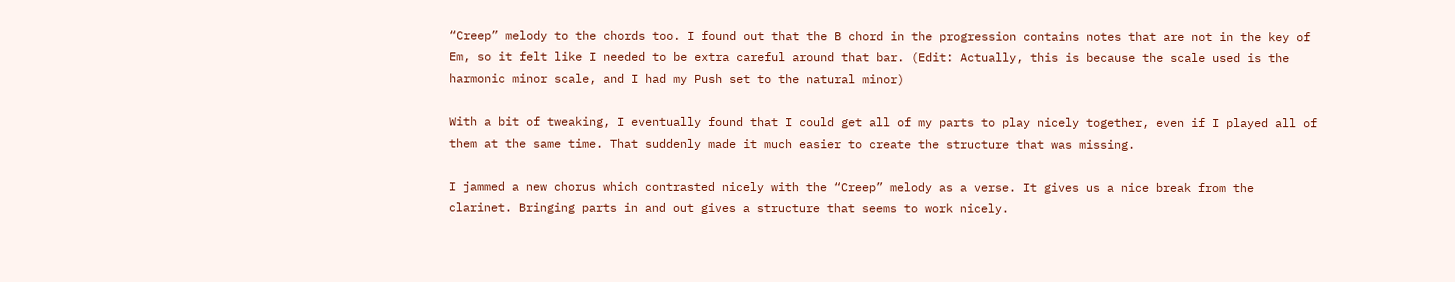“Creep” melody to the chords too. I found out that the B chord in the progression contains notes that are not in the key of Em, so it felt like I needed to be extra careful around that bar. (Edit: Actually, this is because the scale used is the harmonic minor scale, and I had my Push set to the natural minor)

With a bit of tweaking, I eventually found that I could get all of my parts to play nicely together, even if I played all of them at the same time. That suddenly made it much easier to create the structure that was missing.

I jammed a new chorus which contrasted nicely with the “Creep” melody as a verse. It gives us a nice break from the clarinet. Bringing parts in and out gives a structure that seems to work nicely.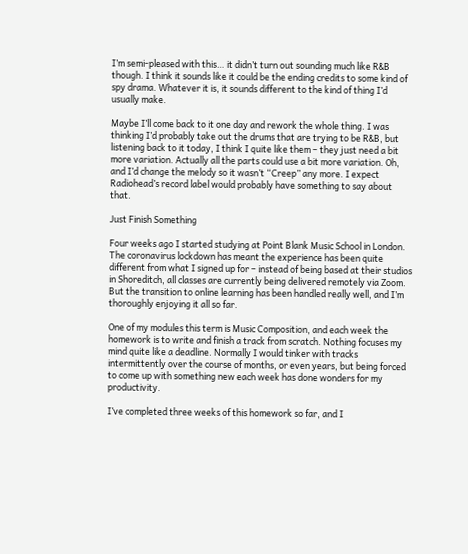I’m semi-pleased with this… it didn’t turn out sounding much like R&B though. I think it sounds like it could be the ending credits to some kind of spy drama. Whatever it is, it sounds different to the kind of thing I’d usually make.

Maybe I’ll come back to it one day and rework the whole thing. I was thinking I’d probably take out the drums that are trying to be R&B, but listening back to it today, I think I quite like them – they just need a bit more variation. Actually all the parts could use a bit more variation. Oh, and I’d change the melody so it wasn’t “Creep” any more. I expect Radiohead’s record label would probably have something to say about that.

Just Finish Something

Four weeks ago I started studying at Point Blank Music School in London. The coronavirus lockdown has meant the experience has been quite different from what I signed up for – instead of being based at their studios in Shoreditch, all classes are currently being delivered remotely via Zoom. But the transition to online learning has been handled really well, and I’m thoroughly enjoying it all so far.

One of my modules this term is Music Composition, and each week the homework is to write and finish a track from scratch. Nothing focuses my mind quite like a deadline. Normally I would tinker with tracks intermittently over the course of months, or even years, but being forced to come up with something new each week has done wonders for my productivity.

I’ve completed three weeks of this homework so far, and I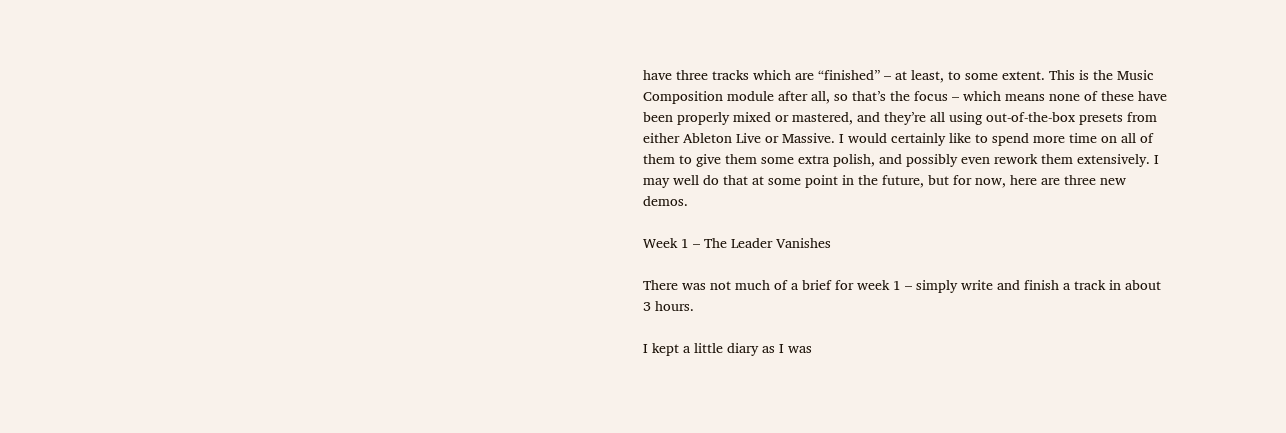have three tracks which are “finished” – at least, to some extent. This is the Music Composition module after all, so that’s the focus – which means none of these have been properly mixed or mastered, and they’re all using out-of-the-box presets from either Ableton Live or Massive. I would certainly like to spend more time on all of them to give them some extra polish, and possibly even rework them extensively. I may well do that at some point in the future, but for now, here are three new demos.

Week 1 – The Leader Vanishes

There was not much of a brief for week 1 – simply write and finish a track in about 3 hours.

I kept a little diary as I was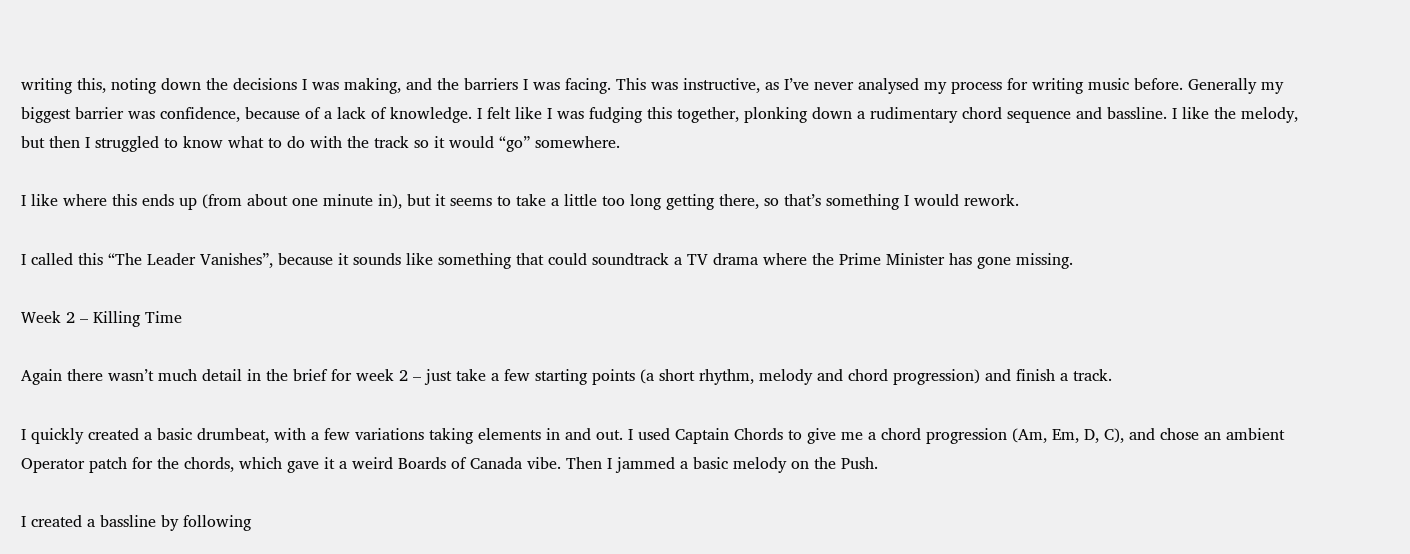writing this, noting down the decisions I was making, and the barriers I was facing. This was instructive, as I’ve never analysed my process for writing music before. Generally my biggest barrier was confidence, because of a lack of knowledge. I felt like I was fudging this together, plonking down a rudimentary chord sequence and bassline. I like the melody, but then I struggled to know what to do with the track so it would “go” somewhere.

I like where this ends up (from about one minute in), but it seems to take a little too long getting there, so that’s something I would rework.

I called this “The Leader Vanishes”, because it sounds like something that could soundtrack a TV drama where the Prime Minister has gone missing.

Week 2 – Killing Time

Again there wasn’t much detail in the brief for week 2 – just take a few starting points (a short rhythm, melody and chord progression) and finish a track.

I quickly created a basic drumbeat, with a few variations taking elements in and out. I used Captain Chords to give me a chord progression (Am, Em, D, C), and chose an ambient Operator patch for the chords, which gave it a weird Boards of Canada vibe. Then I jammed a basic melody on the Push.

I created a bassline by following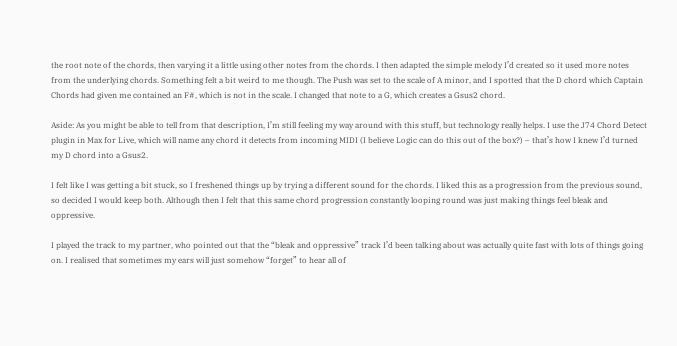the root note of the chords, then varying it a little using other notes from the chords. I then adapted the simple melody I’d created so it used more notes from the underlying chords. Something felt a bit weird to me though. The Push was set to the scale of A minor, and I spotted that the D chord which Captain Chords had given me contained an F#, which is not in the scale. I changed that note to a G, which creates a Gsus2 chord.

Aside: As you might be able to tell from that description, I’m still feeling my way around with this stuff, but technology really helps. I use the J74 Chord Detect plugin in Max for Live, which will name any chord it detects from incoming MIDI (I believe Logic can do this out of the box?) – that’s how I knew I’d turned my D chord into a Gsus2.

I felt like I was getting a bit stuck, so I freshened things up by trying a different sound for the chords. I liked this as a progression from the previous sound, so decided I would keep both. Although then I felt that this same chord progression constantly looping round was just making things feel bleak and oppressive.

I played the track to my partner, who pointed out that the “bleak and oppressive” track I’d been talking about was actually quite fast with lots of things going on. I realised that sometimes my ears will just somehow “forget” to hear all of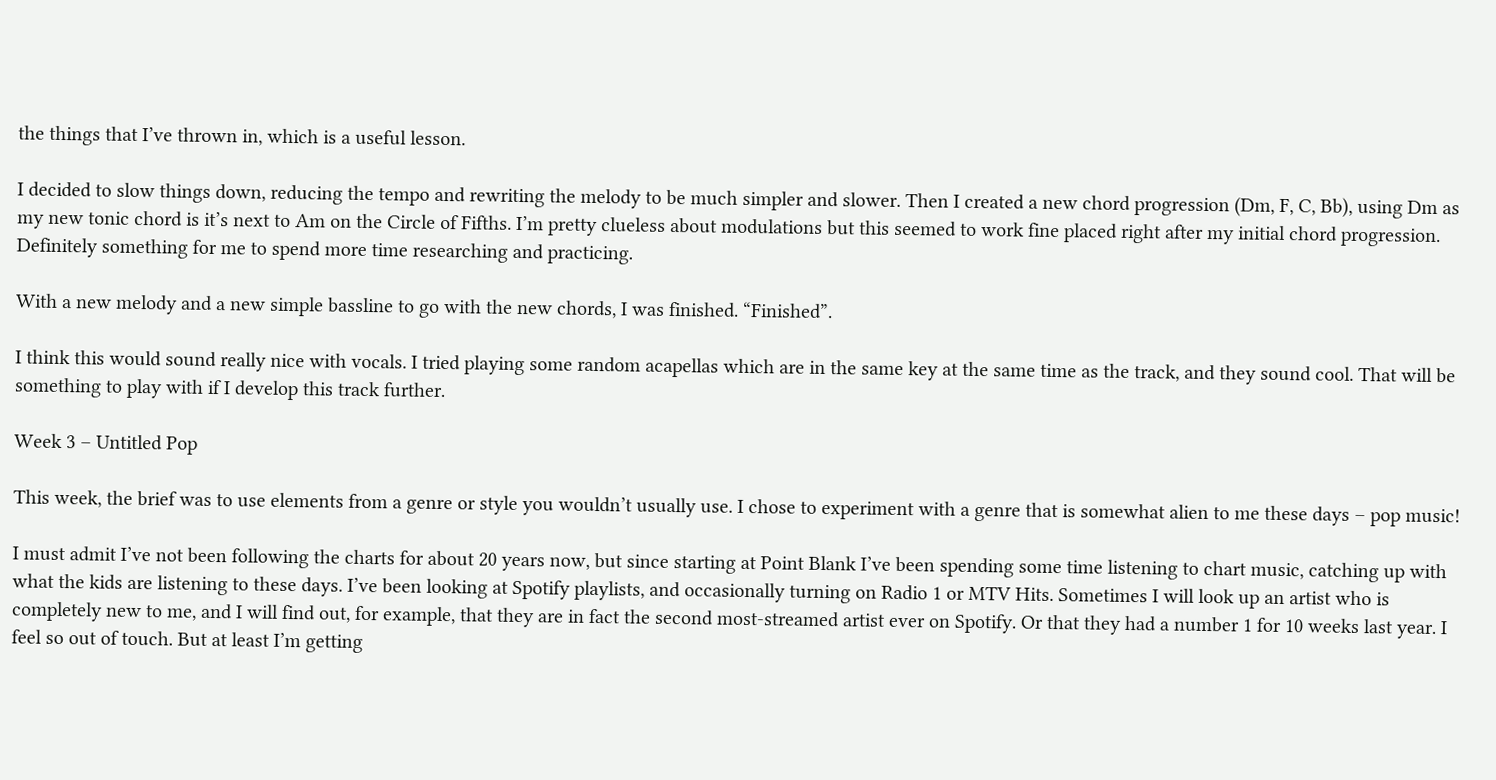the things that I’ve thrown in, which is a useful lesson.

I decided to slow things down, reducing the tempo and rewriting the melody to be much simpler and slower. Then I created a new chord progression (Dm, F, C, Bb), using Dm as my new tonic chord is it’s next to Am on the Circle of Fifths. I’m pretty clueless about modulations but this seemed to work fine placed right after my initial chord progression. Definitely something for me to spend more time researching and practicing.

With a new melody and a new simple bassline to go with the new chords, I was finished. “Finished”.

I think this would sound really nice with vocals. I tried playing some random acapellas which are in the same key at the same time as the track, and they sound cool. That will be something to play with if I develop this track further.

Week 3 – Untitled Pop

This week, the brief was to use elements from a genre or style you wouldn’t usually use. I chose to experiment with a genre that is somewhat alien to me these days – pop music!

I must admit I’ve not been following the charts for about 20 years now, but since starting at Point Blank I’ve been spending some time listening to chart music, catching up with what the kids are listening to these days. I’ve been looking at Spotify playlists, and occasionally turning on Radio 1 or MTV Hits. Sometimes I will look up an artist who is completely new to me, and I will find out, for example, that they are in fact the second most-streamed artist ever on Spotify. Or that they had a number 1 for 10 weeks last year. I feel so out of touch. But at least I’m getting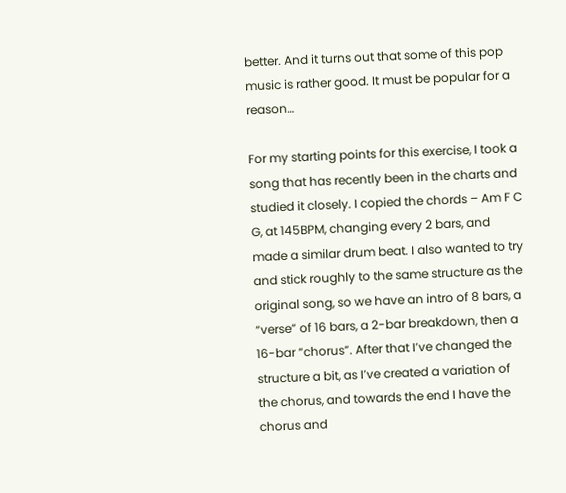better. And it turns out that some of this pop music is rather good. It must be popular for a reason…

For my starting points for this exercise, I took a song that has recently been in the charts and studied it closely. I copied the chords – Am F C G, at 145BPM, changing every 2 bars, and made a similar drum beat. I also wanted to try and stick roughly to the same structure as the original song, so we have an intro of 8 bars, a “verse” of 16 bars, a 2-bar breakdown, then a 16-bar “chorus”. After that I’ve changed the structure a bit, as I’ve created a variation of the chorus, and towards the end I have the chorus and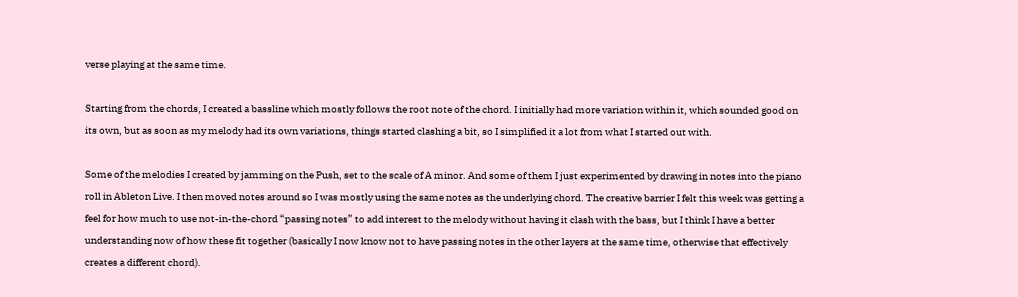verse playing at the same time.

Starting from the chords, I created a bassline which mostly follows the root note of the chord. I initially had more variation within it, which sounded good on its own, but as soon as my melody had its own variations, things started clashing a bit, so I simplified it a lot from what I started out with.

Some of the melodies I created by jamming on the Push, set to the scale of A minor. And some of them I just experimented by drawing in notes into the piano roll in Ableton Live. I then moved notes around so I was mostly using the same notes as the underlying chord. The creative barrier I felt this week was getting a feel for how much to use not-in-the-chord “passing notes” to add interest to the melody without having it clash with the bass, but I think I have a better understanding now of how these fit together (basically I now know not to have passing notes in the other layers at the same time, otherwise that effectively creates a different chord).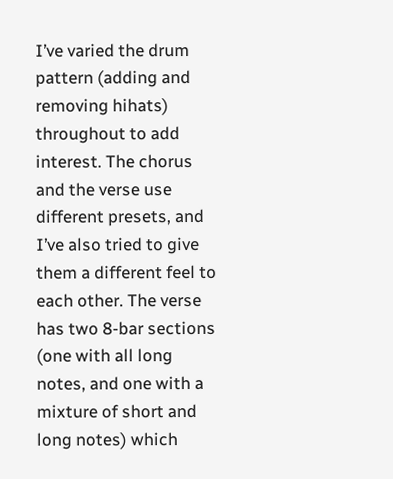I’ve varied the drum pattern (adding and removing hihats) throughout to add interest. The chorus and the verse use different presets, and I’ve also tried to give them a different feel to each other. The verse has two 8-bar sections (one with all long notes, and one with a mixture of short and long notes) which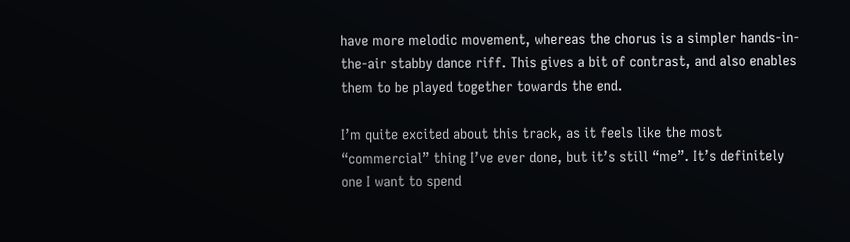have more melodic movement, whereas the chorus is a simpler hands-in-the-air stabby dance riff. This gives a bit of contrast, and also enables them to be played together towards the end.

I’m quite excited about this track, as it feels like the most “commercial” thing I’ve ever done, but it’s still “me”. It’s definitely one I want to spend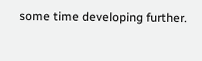some time developing further.